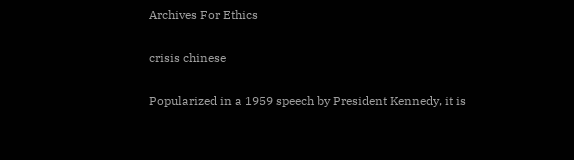Archives For Ethics

crisis chinese

Popularized in a 1959 speech by President Kennedy, it is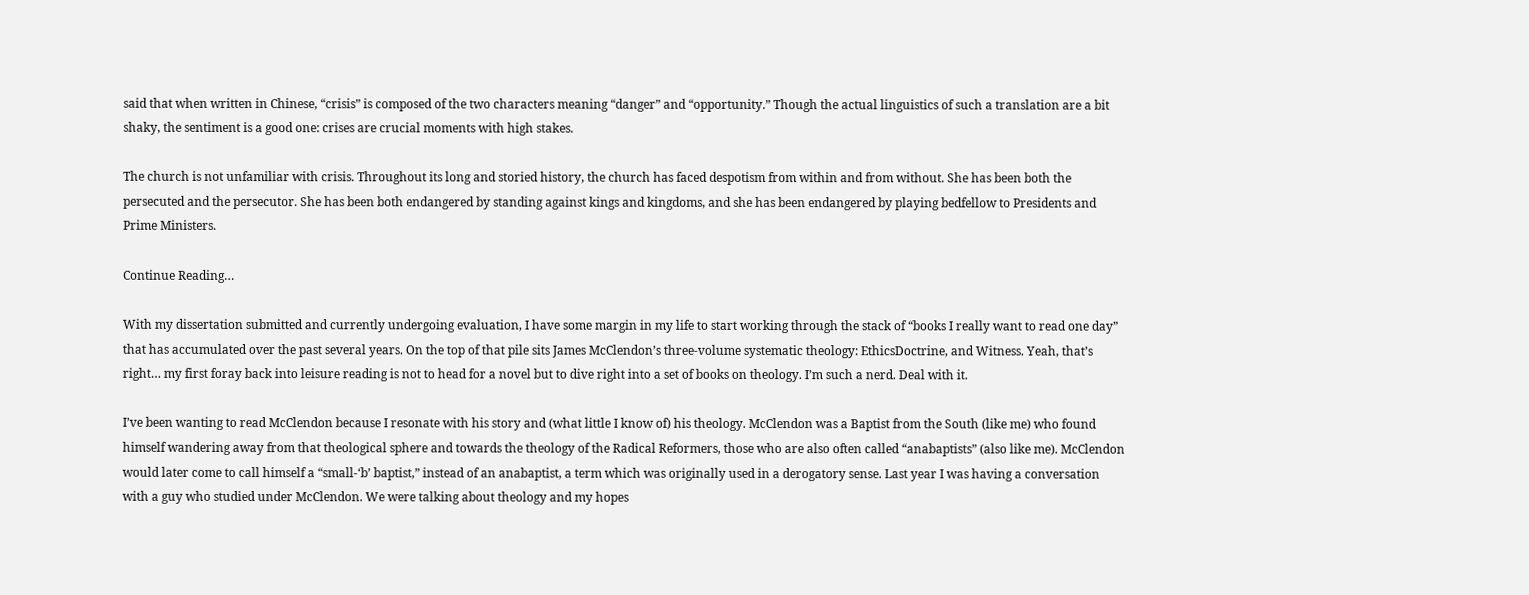said that when written in Chinese, “crisis” is composed of the two characters meaning “danger” and “opportunity.” Though the actual linguistics of such a translation are a bit shaky, the sentiment is a good one: crises are crucial moments with high stakes.

The church is not unfamiliar with crisis. Throughout its long and storied history, the church has faced despotism from within and from without. She has been both the persecuted and the persecutor. She has been both endangered by standing against kings and kingdoms, and she has been endangered by playing bedfellow to Presidents and Prime Ministers.

Continue Reading…

With my dissertation submitted and currently undergoing evaluation, I have some margin in my life to start working through the stack of “books I really want to read one day” that has accumulated over the past several years. On the top of that pile sits James McClendon’s three-volume systematic theology: EthicsDoctrine, and Witness. Yeah, that’s right… my first foray back into leisure reading is not to head for a novel but to dive right into a set of books on theology. I’m such a nerd. Deal with it.

I’ve been wanting to read McClendon because I resonate with his story and (what little I know of) his theology. McClendon was a Baptist from the South (like me) who found himself wandering away from that theological sphere and towards the theology of the Radical Reformers, those who are also often called “anabaptists” (also like me). McClendon would later come to call himself a “small-‘b’ baptist,” instead of an anabaptist, a term which was originally used in a derogatory sense. Last year I was having a conversation with a guy who studied under McClendon. We were talking about theology and my hopes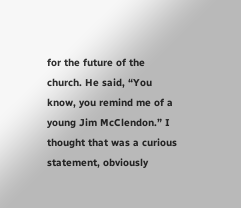for the future of the church. He said, “You know, you remind me of a young Jim McClendon.” I thought that was a curious statement, obviously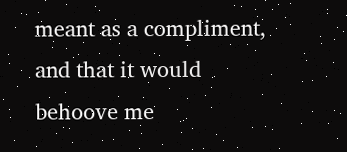meant as a compliment, and that it would behoove me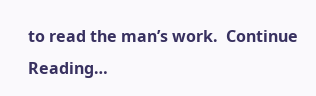to read the man’s work.  Continue Reading…